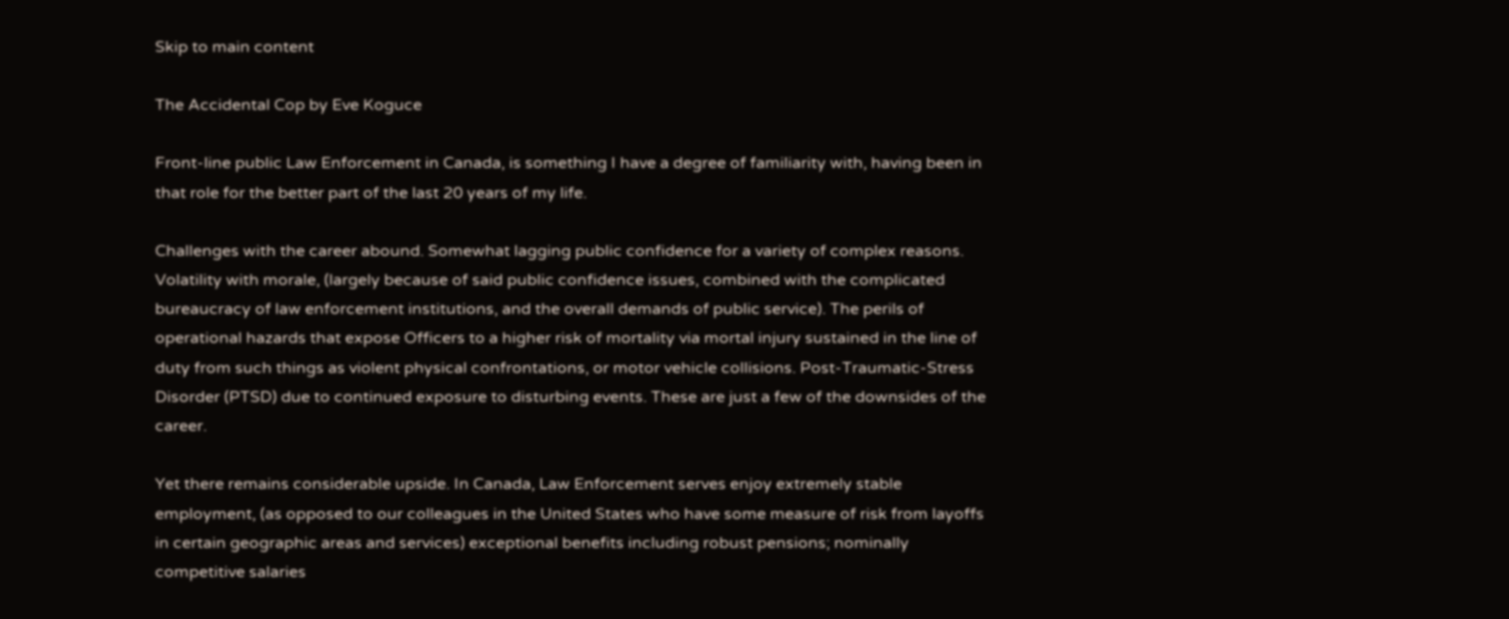Skip to main content

The Accidental Cop by Eve Koguce

Front-line public Law Enforcement in Canada, is something I have a degree of familiarity with, having been in that role for the better part of the last 20 years of my life.

Challenges with the career abound. Somewhat lagging public confidence for a variety of complex reasons. Volatility with morale, (largely because of said public confidence issues, combined with the complicated bureaucracy of law enforcement institutions, and the overall demands of public service). The perils of operational hazards that expose Officers to a higher risk of mortality via mortal injury sustained in the line of duty from such things as violent physical confrontations, or motor vehicle collisions. Post-Traumatic-Stress Disorder (PTSD) due to continued exposure to disturbing events. These are just a few of the downsides of the career.

Yet there remains considerable upside. In Canada, Law Enforcement serves enjoy extremely stable employment, (as opposed to our colleagues in the United States who have some measure of risk from layoffs in certain geographic areas and services) exceptional benefits including robust pensions; nominally competitive salaries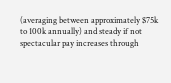(averaging between approximately $75k to 100k annually) and steady if not spectacular pay increases through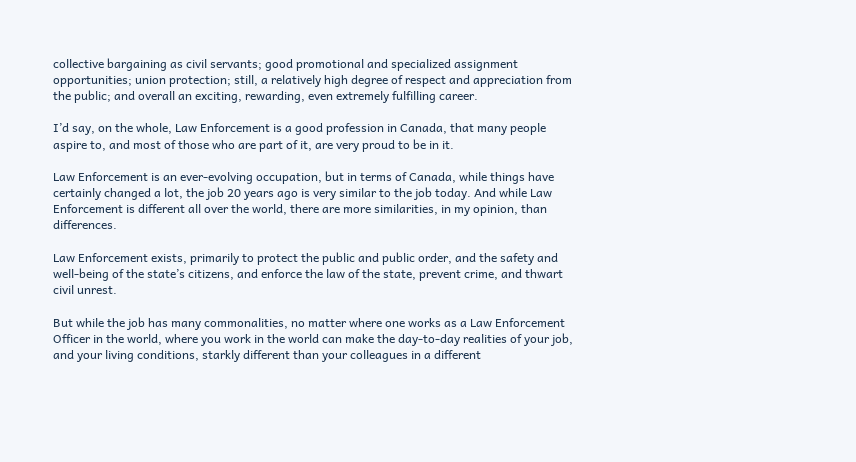collective bargaining as civil servants; good promotional and specialized assignment opportunities; union protection; still, a relatively high degree of respect and appreciation from the public; and overall an exciting, rewarding, even extremely fulfilling career.

I’d say, on the whole, Law Enforcement is a good profession in Canada, that many people aspire to, and most of those who are part of it, are very proud to be in it.

Law Enforcement is an ever-evolving occupation, but in terms of Canada, while things have certainly changed a lot, the job 20 years ago is very similar to the job today. And while Law Enforcement is different all over the world, there are more similarities, in my opinion, than differences.

Law Enforcement exists, primarily to protect the public and public order, and the safety and well-being of the state’s citizens, and enforce the law of the state, prevent crime, and thwart civil unrest.

But while the job has many commonalities, no matter where one works as a Law Enforcement Officer in the world, where you work in the world can make the day-to-day realities of your job, and your living conditions, starkly different than your colleagues in a different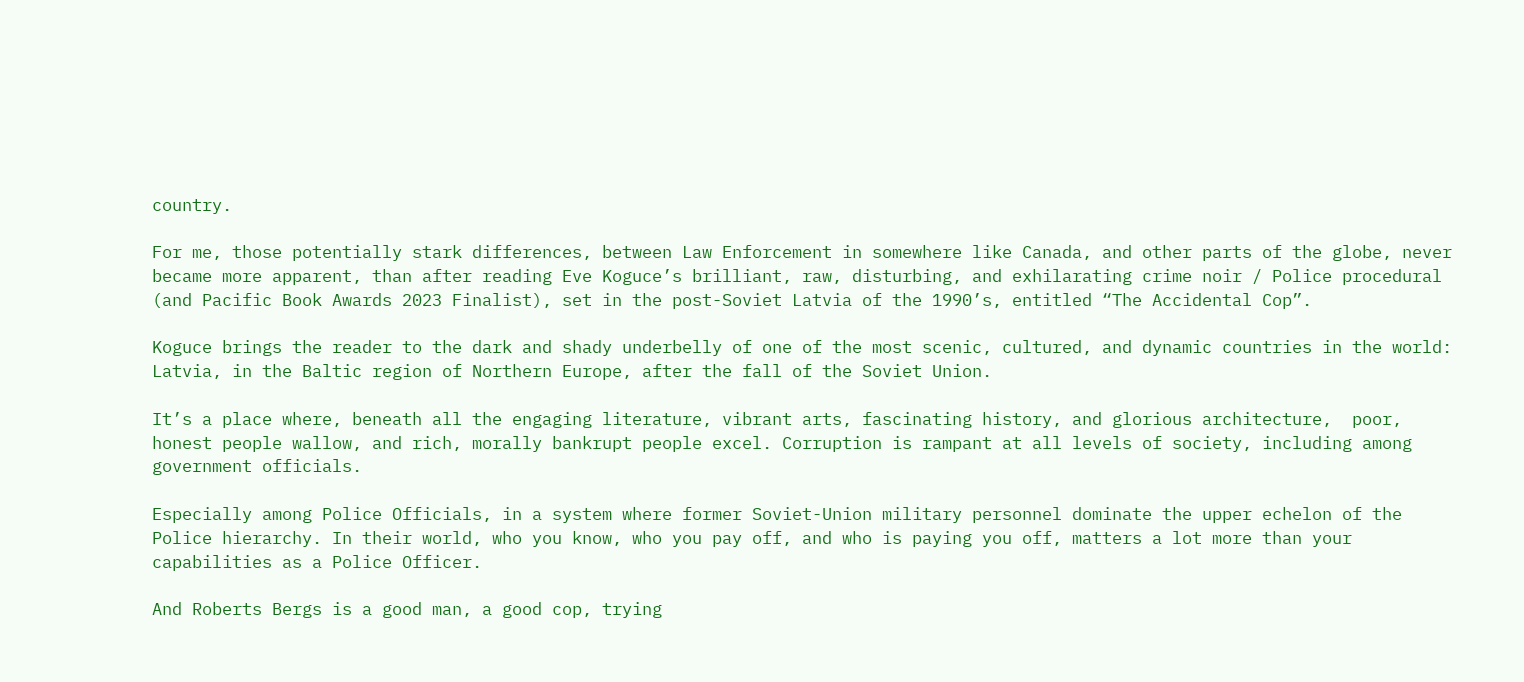country.

For me, those potentially stark differences, between Law Enforcement in somewhere like Canada, and other parts of the globe, never became more apparent, than after reading Eve Koguce’s brilliant, raw, disturbing, and exhilarating crime noir / Police procedural (and Pacific Book Awards 2023 Finalist), set in the post-Soviet Latvia of the 1990’s, entitled “The Accidental Cop”.

Koguce brings the reader to the dark and shady underbelly of one of the most scenic, cultured, and dynamic countries in the world: Latvia, in the Baltic region of Northern Europe, after the fall of the Soviet Union.

It’s a place where, beneath all the engaging literature, vibrant arts, fascinating history, and glorious architecture,  poor, honest people wallow, and rich, morally bankrupt people excel. Corruption is rampant at all levels of society, including among government officials.

Especially among Police Officials, in a system where former Soviet-Union military personnel dominate the upper echelon of the Police hierarchy. In their world, who you know, who you pay off, and who is paying you off, matters a lot more than your capabilities as a Police Officer.

And Roberts Bergs is a good man, a good cop, trying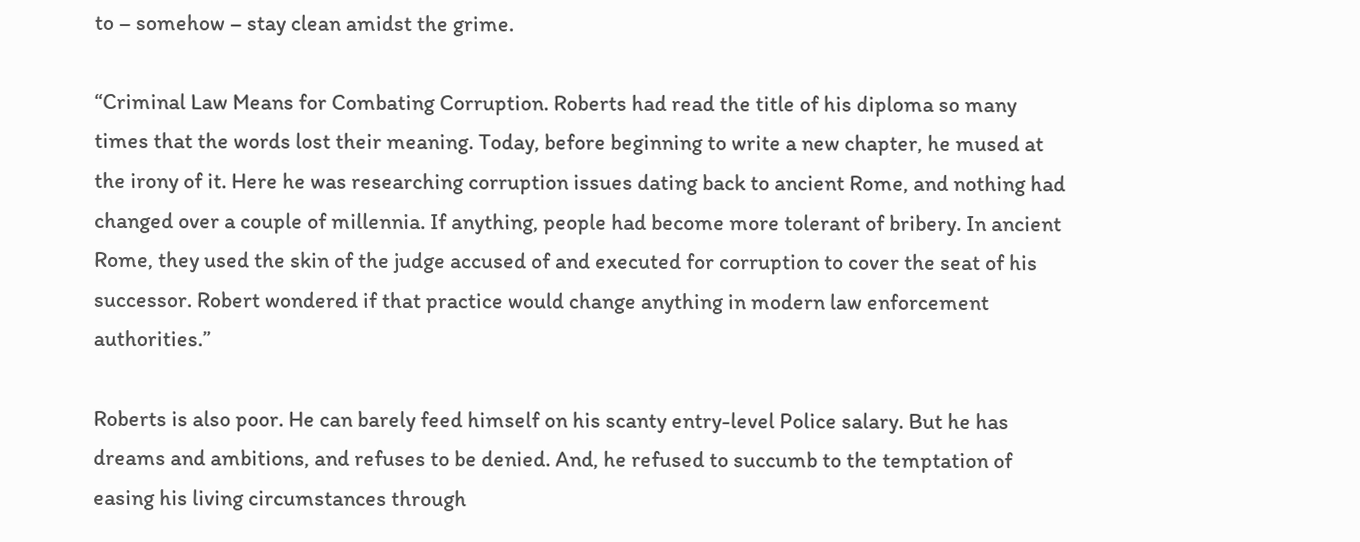to – somehow – stay clean amidst the grime.

“Criminal Law Means for Combating Corruption. Roberts had read the title of his diploma so many times that the words lost their meaning. Today, before beginning to write a new chapter, he mused at the irony of it. Here he was researching corruption issues dating back to ancient Rome, and nothing had changed over a couple of millennia. If anything, people had become more tolerant of bribery. In ancient Rome, they used the skin of the judge accused of and executed for corruption to cover the seat of his successor. Robert wondered if that practice would change anything in modern law enforcement authorities.”

Roberts is also poor. He can barely feed himself on his scanty entry-level Police salary. But he has dreams and ambitions, and refuses to be denied. And, he refused to succumb to the temptation of easing his living circumstances through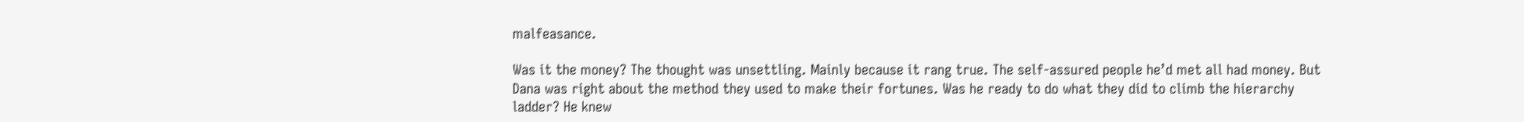malfeasance.

Was it the money? The thought was unsettling. Mainly because it rang true. The self-assured people he’d met all had money. But Dana was right about the method they used to make their fortunes. Was he ready to do what they did to climb the hierarchy ladder? He knew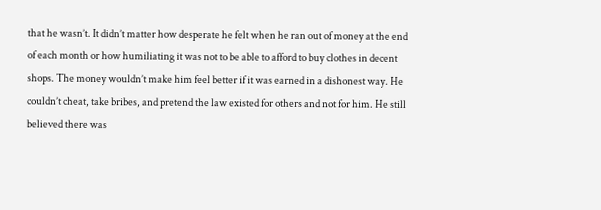that he wasn’t. It didn’t matter how desperate he felt when he ran out of money at the end of each month or how humiliating it was not to be able to afford to buy clothes in decent shops. The money wouldn’t make him feel better if it was earned in a dishonest way. He couldn’t cheat, take bribes, and pretend the law existed for others and not for him. He still believed there was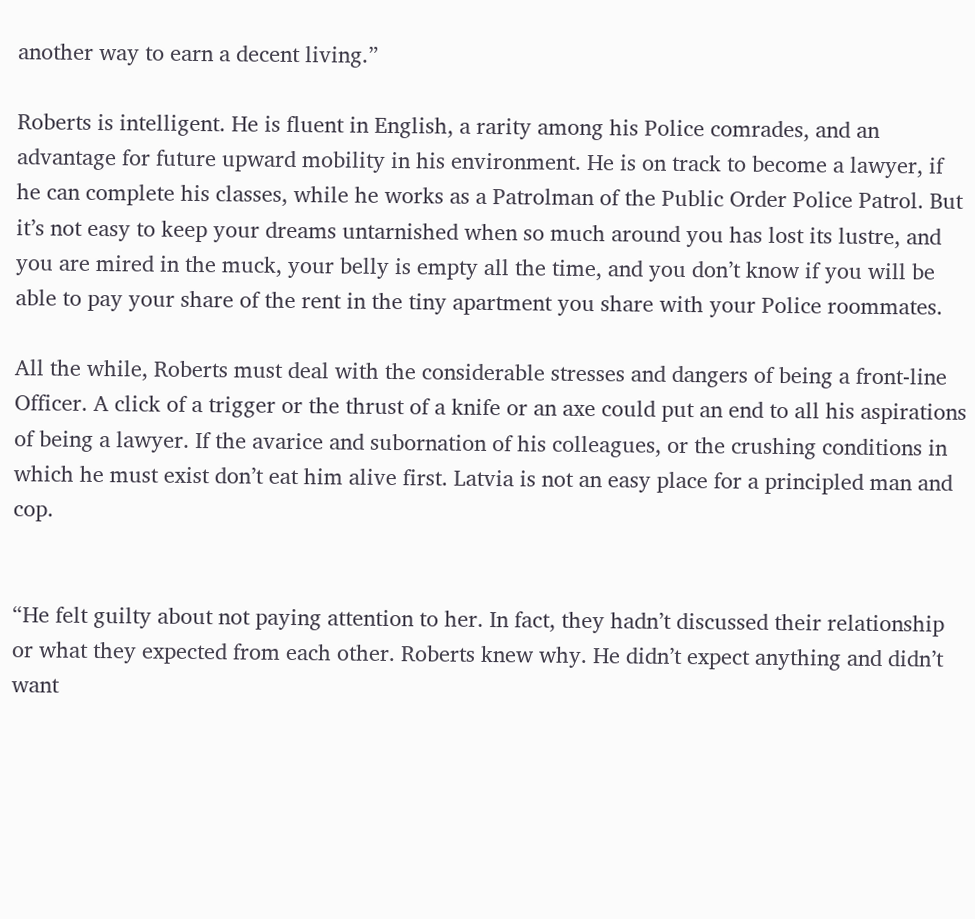another way to earn a decent living.”

Roberts is intelligent. He is fluent in English, a rarity among his Police comrades, and an advantage for future upward mobility in his environment. He is on track to become a lawyer, if he can complete his classes, while he works as a Patrolman of the Public Order Police Patrol. But it’s not easy to keep your dreams untarnished when so much around you has lost its lustre, and you are mired in the muck, your belly is empty all the time, and you don’t know if you will be able to pay your share of the rent in the tiny apartment you share with your Police roommates.

All the while, Roberts must deal with the considerable stresses and dangers of being a front-line Officer. A click of a trigger or the thrust of a knife or an axe could put an end to all his aspirations of being a lawyer. If the avarice and subornation of his colleagues, or the crushing conditions in which he must exist don’t eat him alive first. Latvia is not an easy place for a principled man and cop.


“He felt guilty about not paying attention to her. In fact, they hadn’t discussed their relationship or what they expected from each other. Roberts knew why. He didn’t expect anything and didn’t want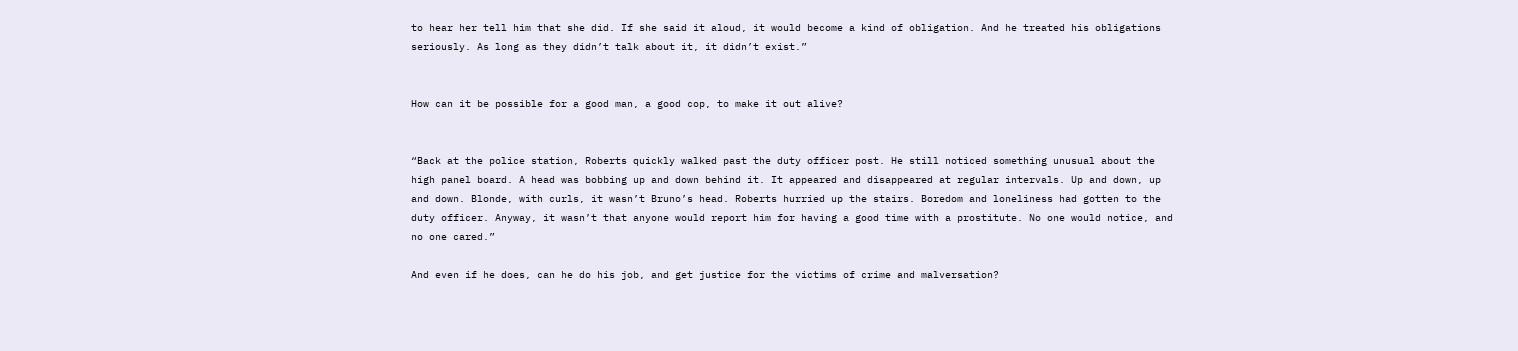to hear her tell him that she did. If she said it aloud, it would become a kind of obligation. And he treated his obligations seriously. As long as they didn’t talk about it, it didn’t exist.”


How can it be possible for a good man, a good cop, to make it out alive?


“Back at the police station, Roberts quickly walked past the duty officer post. He still noticed something unusual about the high panel board. A head was bobbing up and down behind it. It appeared and disappeared at regular intervals. Up and down, up and down. Blonde, with curls, it wasn’t Bruno’s head. Roberts hurried up the stairs. Boredom and loneliness had gotten to the duty officer. Anyway, it wasn’t that anyone would report him for having a good time with a prostitute. No one would notice, and no one cared.”

And even if he does, can he do his job, and get justice for the victims of crime and malversation?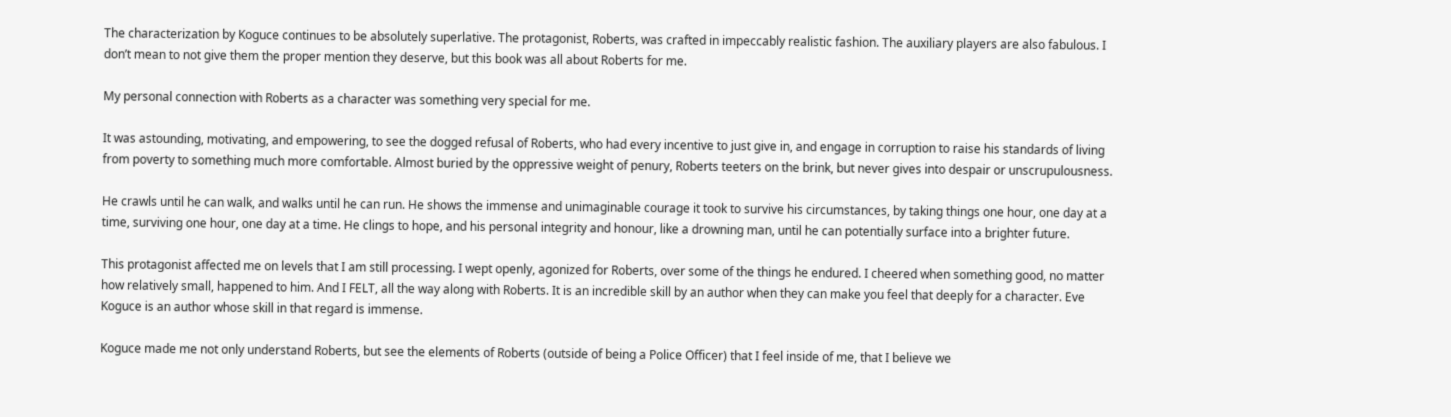The characterization by Koguce continues to be absolutely superlative. The protagonist, Roberts, was crafted in impeccably realistic fashion. The auxiliary players are also fabulous. I don’t mean to not give them the proper mention they deserve, but this book was all about Roberts for me.

My personal connection with Roberts as a character was something very special for me.

It was astounding, motivating, and empowering, to see the dogged refusal of Roberts, who had every incentive to just give in, and engage in corruption to raise his standards of living from poverty to something much more comfortable. Almost buried by the oppressive weight of penury, Roberts teeters on the brink, but never gives into despair or unscrupulousness.

He crawls until he can walk, and walks until he can run. He shows the immense and unimaginable courage it took to survive his circumstances, by taking things one hour, one day at a time, surviving one hour, one day at a time. He clings to hope, and his personal integrity and honour, like a drowning man, until he can potentially surface into a brighter future.

This protagonist affected me on levels that I am still processing. I wept openly, agonized for Roberts, over some of the things he endured. I cheered when something good, no matter how relatively small, happened to him. And I FELT, all the way along with Roberts. It is an incredible skill by an author when they can make you feel that deeply for a character. Eve Koguce is an author whose skill in that regard is immense.

Koguce made me not only understand Roberts, but see the elements of Roberts (outside of being a Police Officer) that I feel inside of me, that I believe we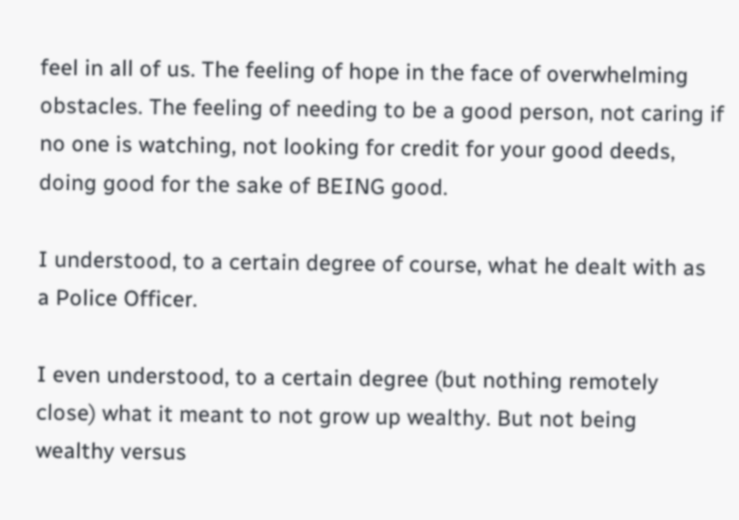feel in all of us. The feeling of hope in the face of overwhelming obstacles. The feeling of needing to be a good person, not caring if no one is watching, not looking for credit for your good deeds, doing good for the sake of BEING good.

I understood, to a certain degree of course, what he dealt with as a Police Officer.

I even understood, to a certain degree (but nothing remotely close) what it meant to not grow up wealthy. But not being wealthy versus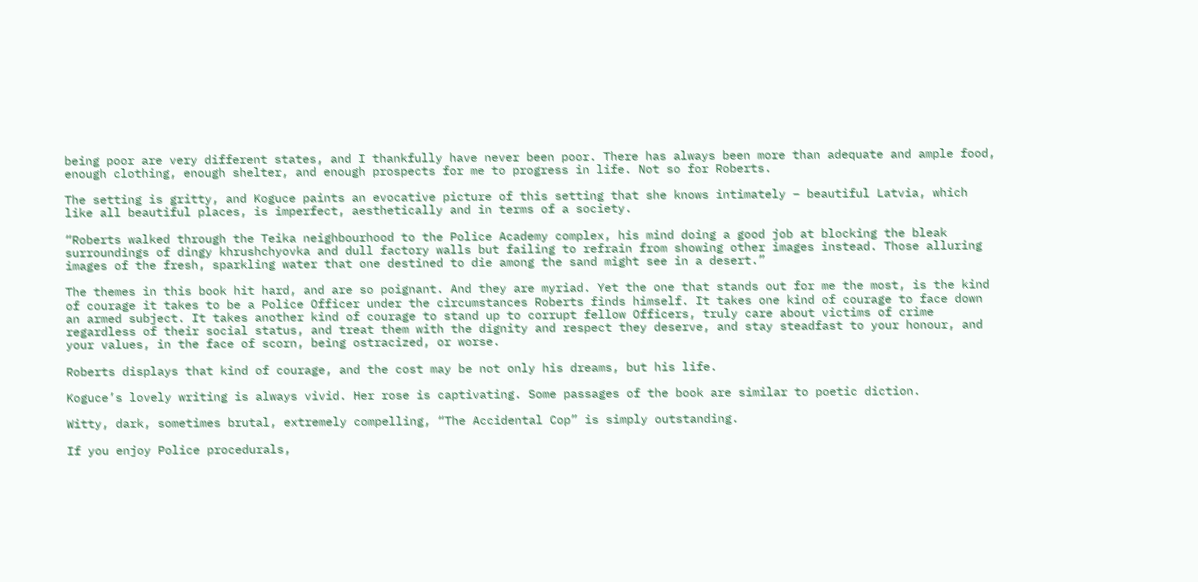being poor are very different states, and I thankfully have never been poor. There has always been more than adequate and ample food, enough clothing, enough shelter, and enough prospects for me to progress in life. Not so for Roberts.

The setting is gritty, and Koguce paints an evocative picture of this setting that she knows intimately – beautiful Latvia, which like all beautiful places, is imperfect, aesthetically and in terms of a society.

“Roberts walked through the Teika neighbourhood to the Police Academy complex, his mind doing a good job at blocking the bleak surroundings of dingy khrushchyovka and dull factory walls but failing to refrain from showing other images instead. Those alluring images of the fresh, sparkling water that one destined to die among the sand might see in a desert.”

The themes in this book hit hard, and are so poignant. And they are myriad. Yet the one that stands out for me the most, is the kind of courage it takes to be a Police Officer under the circumstances Roberts finds himself. It takes one kind of courage to face down an armed subject. It takes another kind of courage to stand up to corrupt fellow Officers, truly care about victims of crime regardless of their social status, and treat them with the dignity and respect they deserve, and stay steadfast to your honour, and your values, in the face of scorn, being ostracized, or worse.

Roberts displays that kind of courage, and the cost may be not only his dreams, but his life.

Koguce’s lovely writing is always vivid. Her rose is captivating. Some passages of the book are similar to poetic diction.

Witty, dark, sometimes brutal, extremely compelling, “The Accidental Cop” is simply outstanding.

If you enjoy Police procedurals,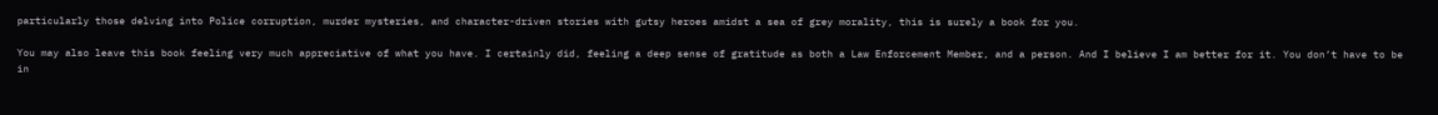particularly those delving into Police corruption, murder mysteries, and character-driven stories with gutsy heroes amidst a sea of grey morality, this is surely a book for you.

You may also leave this book feeling very much appreciative of what you have. I certainly did, feeling a deep sense of gratitude as both a Law Enforcement Member, and a person. And I believe I am better for it. You don’t have to be in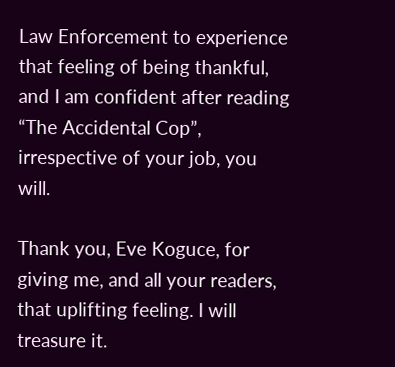Law Enforcement to experience that feeling of being thankful, and I am confident after reading “The Accidental Cop”, irrespective of your job, you will.

Thank you, Eve Koguce, for giving me, and all your readers, that uplifting feeling. I will treasure it.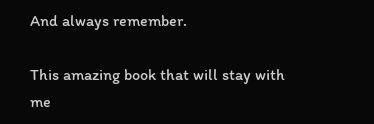And always remember.

This amazing book that will stay with me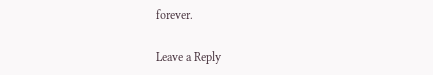forever.

Leave a Reply